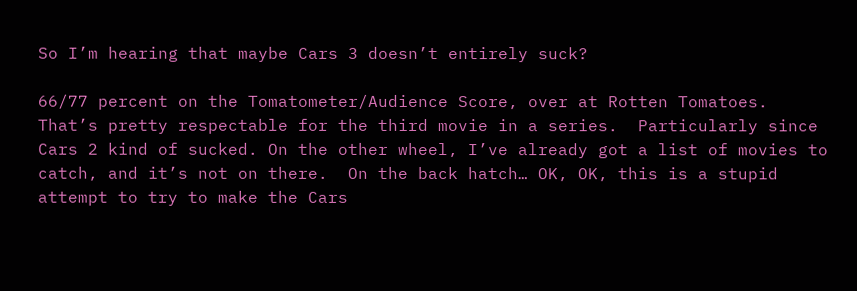So I’m hearing that maybe Cars 3 doesn’t entirely suck?

66/77 percent on the Tomatometer/Audience Score, over at Rotten Tomatoes.  That’s pretty respectable for the third movie in a series.  Particularly since Cars 2 kind of sucked. On the other wheel, I’ve already got a list of movies to catch, and it’s not on there.  On the back hatch… OK, OK, this is a stupid attempt to try to make the Cars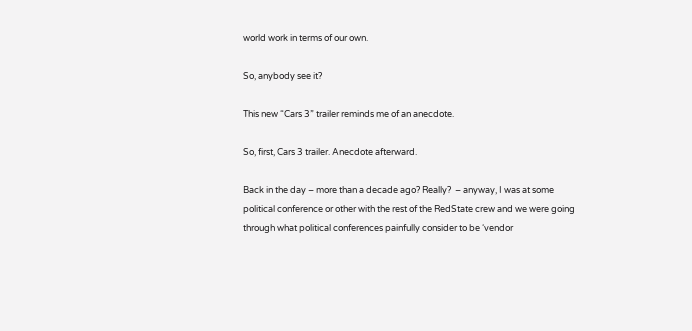world work in terms of our own.

So, anybody see it?

This new “Cars 3” trailer reminds me of an anecdote.

So, first, Cars 3 trailer. Anecdote afterward.

Back in the day – more than a decade ago? Really?  – anyway, I was at some political conference or other with the rest of the RedState crew and we were going through what political conferences painfully consider to be ‘vendor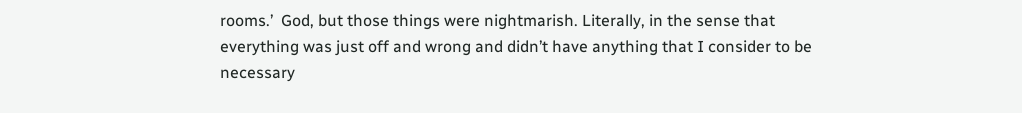rooms.’  God, but those things were nightmarish. Literally, in the sense that everything was just off and wrong and didn’t have anything that I consider to be necessary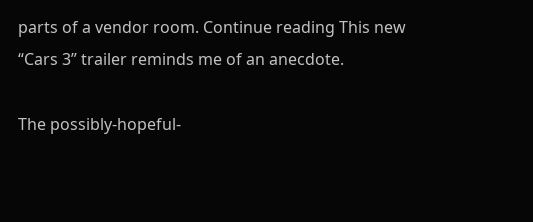parts of a vendor room. Continue reading This new “Cars 3” trailer reminds me of an anecdote.

The possibly-hopeful-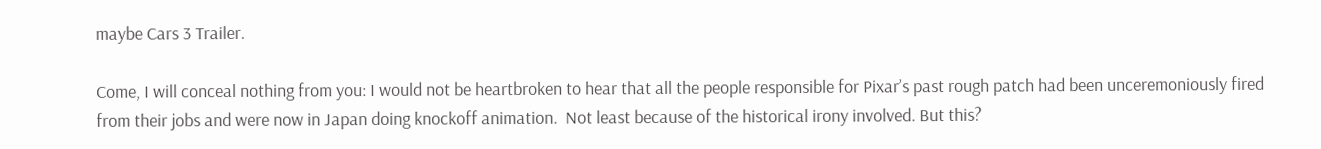maybe Cars 3 Trailer.

Come, I will conceal nothing from you: I would not be heartbroken to hear that all the people responsible for Pixar’s past rough patch had been unceremoniously fired from their jobs and were now in Japan doing knockoff animation.  Not least because of the historical irony involved. But this?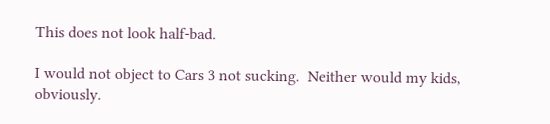This does not look half-bad.

I would not object to Cars 3 not sucking.  Neither would my kids, obviously.